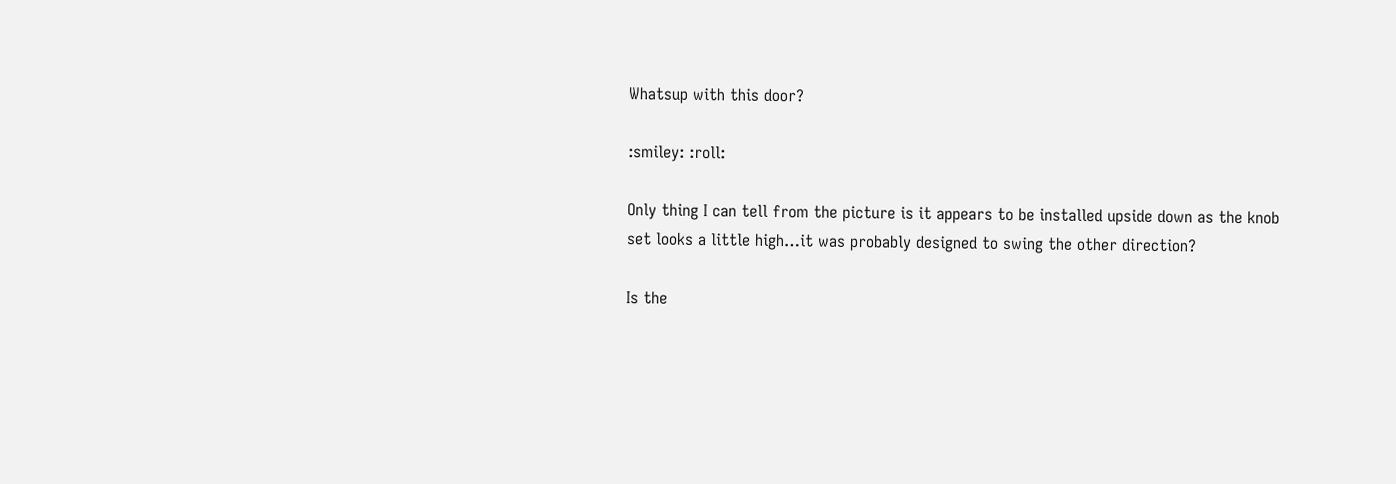Whatsup with this door?

:smiley: :roll:

Only thing I can tell from the picture is it appears to be installed upside down as the knob set looks a little high…it was probably designed to swing the other direction?

Is the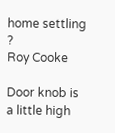home settling ?
Roy Cooke

Door knob is a little high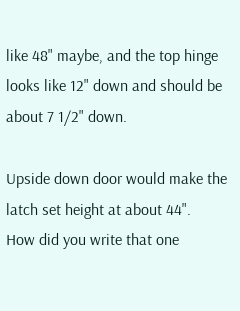like 48" maybe, and the top hinge looks like 12" down and should be about 7 1/2" down.

Upside down door would make the latch set height at about 44".
How did you write that one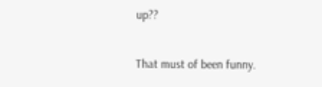up??

That must of been funny.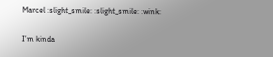Marcel :slight_smile: :slight_smile: :wink:

I’m kinda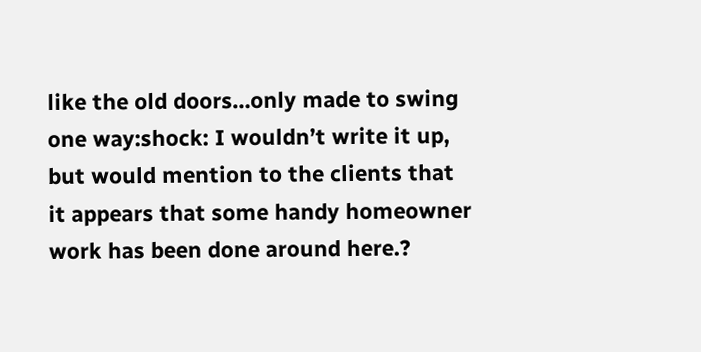like the old doors…only made to swing one way:shock: I wouldn’t write it up, but would mention to the clients that it appears that some handy homeowner work has been done around here.?